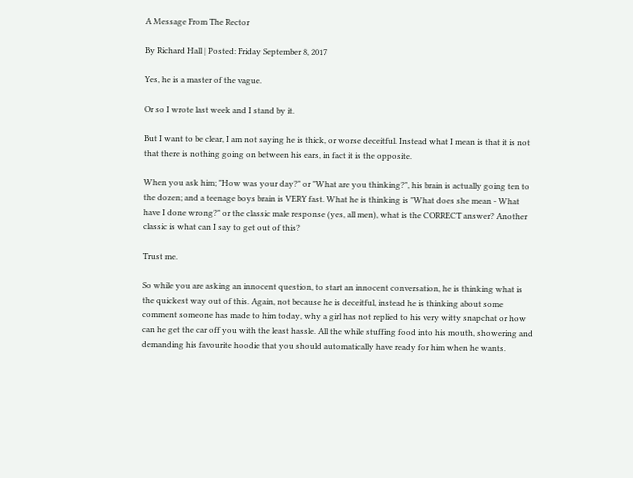A Message From The Rector

By Richard Hall | Posted: Friday September 8, 2017

Yes, he is a master of the vague.

Or so I wrote last week and I stand by it.

But I want to be clear, I am not saying he is thick, or worse deceitful. Instead what I mean is that it is not that there is nothing going on between his ears, in fact it is the opposite.

When you ask him; "How was your day?" or "What are you thinking?", his brain is actually going ten to the dozen; and a teenage boys brain is VERY fast. What he is thinking is "What does she mean - What have I done wrong?" or the classic male response (yes, all men), what is the CORRECT answer? Another classic is what can I say to get out of this?

Trust me.

So while you are asking an innocent question, to start an innocent conversation, he is thinking what is the quickest way out of this. Again, not because he is deceitful, instead he is thinking about some comment someone has made to him today, why a girl has not replied to his very witty snapchat or how can he get the car off you with the least hassle. All the while stuffing food into his mouth, showering and demanding his favourite hoodie that you should automatically have ready for him when he wants.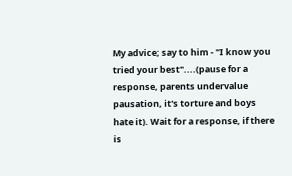My advice; say to him - "I know you tried your best"....(pause for a response, parents undervalue pausation, it's torture and boys hate it). Wait for a response, if there is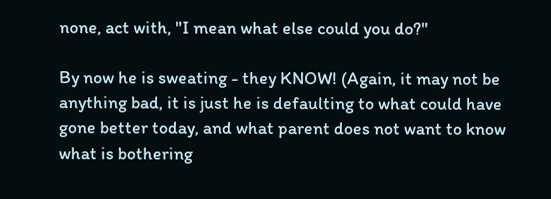none, act with, "I mean what else could you do?"

By now he is sweating - they KNOW! (Again, it may not be anything bad, it is just he is defaulting to what could have gone better today, and what parent does not want to know what is bothering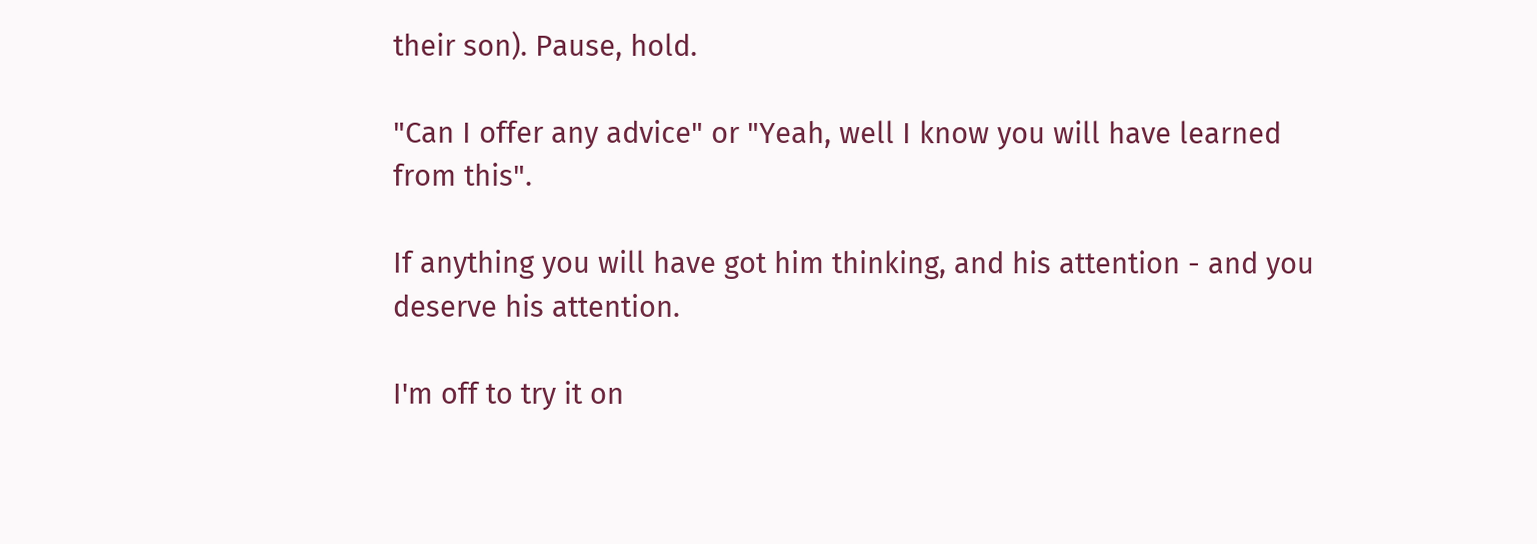their son). Pause, hold.

"Can I offer any advice" or "Yeah, well I know you will have learned from this".

If anything you will have got him thinking, and his attention - and you deserve his attention.

I'm off to try it on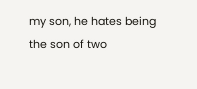my son, he hates being the son of two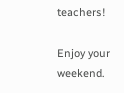teachers!

Enjoy your weekend.